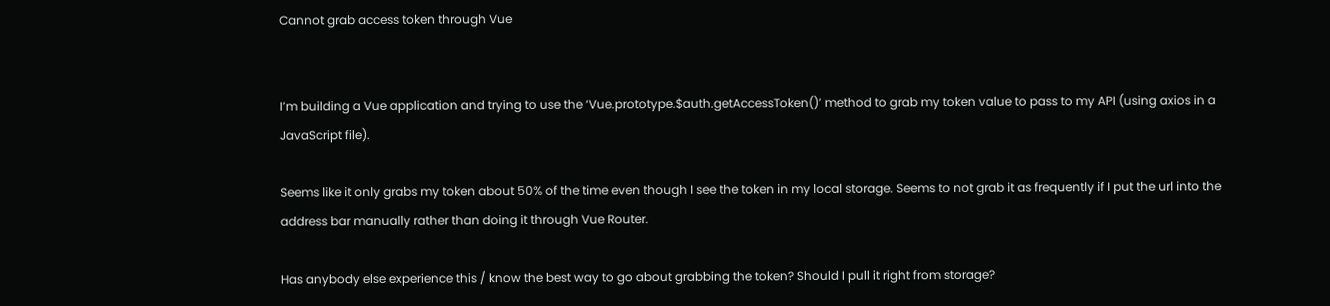Cannot grab access token through Vue


I’m building a Vue application and trying to use the ‘Vue.prototype.$auth.getAccessToken()’ method to grab my token value to pass to my API (using axios in a JavaScript file).

Seems like it only grabs my token about 50% of the time even though I see the token in my local storage. Seems to not grab it as frequently if I put the url into the address bar manually rather than doing it through Vue Router.

Has anybody else experience this / know the best way to go about grabbing the token? Should I pull it right from storage?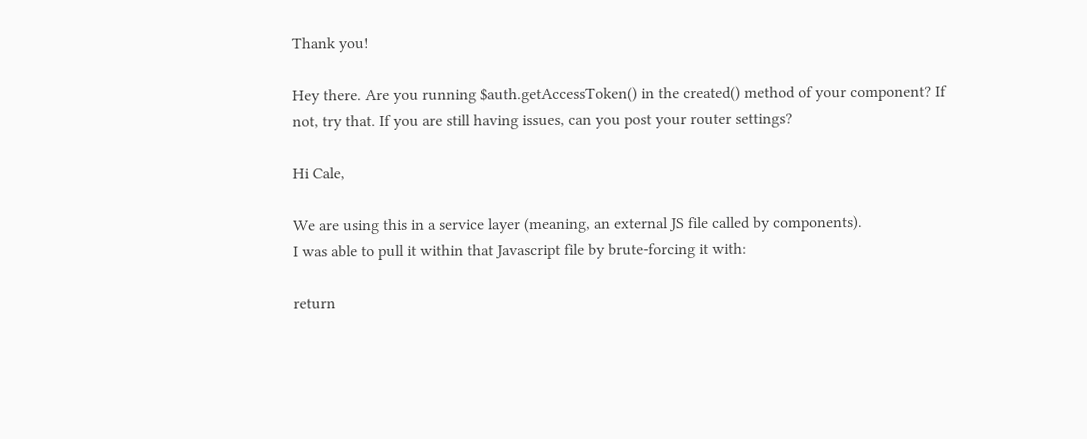Thank you!

Hey there. Are you running $auth.getAccessToken() in the created() method of your component? If not, try that. If you are still having issues, can you post your router settings?

Hi Cale,

We are using this in a service layer (meaning, an external JS file called by components).
I was able to pull it within that Javascript file by brute-forcing it with:

return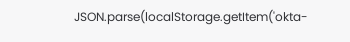JSON.parse(localStorage.getItem('okta-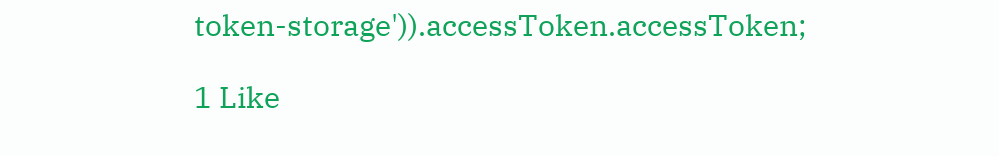token-storage')).accessToken.accessToken;

1 Like